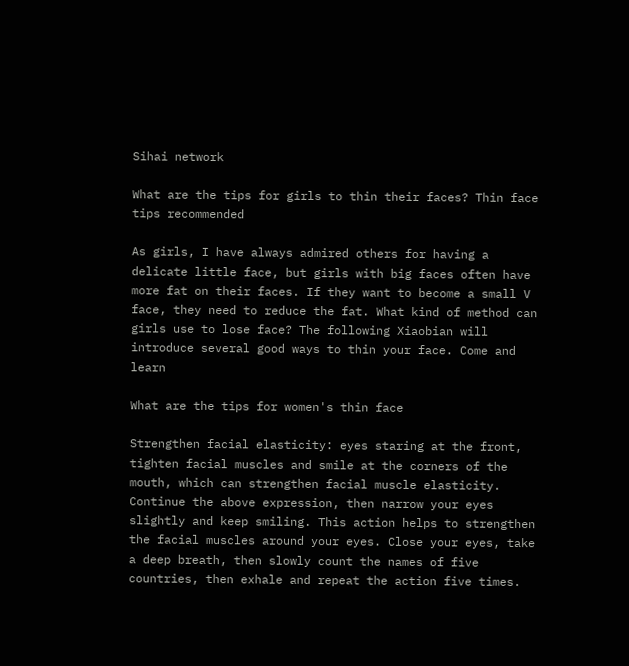Sihai network

What are the tips for girls to thin their faces? Thin face tips recommended

As girls, I have always admired others for having a delicate little face, but girls with big faces often have more fat on their faces. If they want to become a small V face, they need to reduce the fat. What kind of method can girls use to lose face? The following Xiaobian will introduce several good ways to thin your face. Come and learn

What are the tips for women's thin face

Strengthen facial elasticity: eyes staring at the front, tighten facial muscles and smile at the corners of the mouth, which can strengthen facial muscle elasticity. Continue the above expression, then narrow your eyes slightly and keep smiling. This action helps to strengthen the facial muscles around your eyes. Close your eyes, take a deep breath, then slowly count the names of five countries, then exhale and repeat the action five times.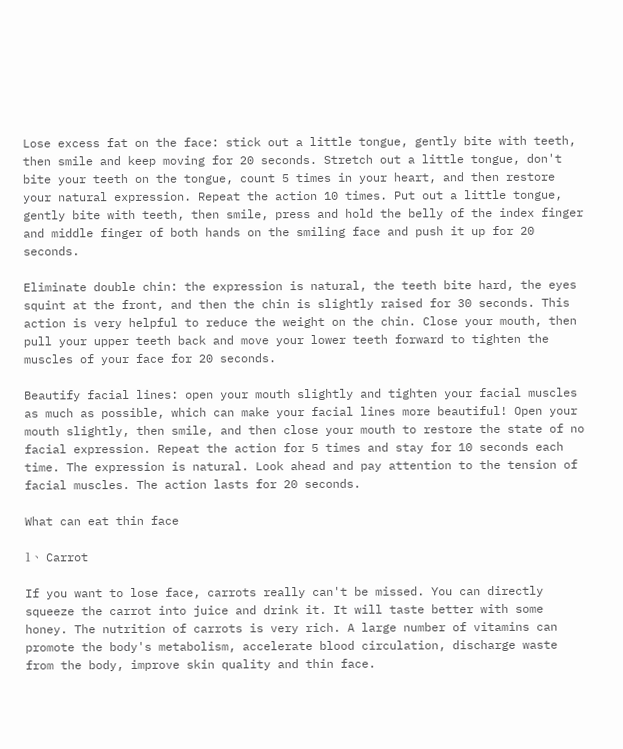Lose excess fat on the face: stick out a little tongue, gently bite with teeth, then smile and keep moving for 20 seconds. Stretch out a little tongue, don't bite your teeth on the tongue, count 5 times in your heart, and then restore your natural expression. Repeat the action 10 times. Put out a little tongue, gently bite with teeth, then smile, press and hold the belly of the index finger and middle finger of both hands on the smiling face and push it up for 20 seconds.

Eliminate double chin: the expression is natural, the teeth bite hard, the eyes squint at the front, and then the chin is slightly raised for 30 seconds. This action is very helpful to reduce the weight on the chin. Close your mouth, then pull your upper teeth back and move your lower teeth forward to tighten the muscles of your face for 20 seconds.

Beautify facial lines: open your mouth slightly and tighten your facial muscles as much as possible, which can make your facial lines more beautiful! Open your mouth slightly, then smile, and then close your mouth to restore the state of no facial expression. Repeat the action for 5 times and stay for 10 seconds each time. The expression is natural. Look ahead and pay attention to the tension of facial muscles. The action lasts for 20 seconds.

What can eat thin face

1、 Carrot

If you want to lose face, carrots really can't be missed. You can directly squeeze the carrot into juice and drink it. It will taste better with some honey. The nutrition of carrots is very rich. A large number of vitamins can promote the body's metabolism, accelerate blood circulation, discharge waste from the body, improve skin quality and thin face.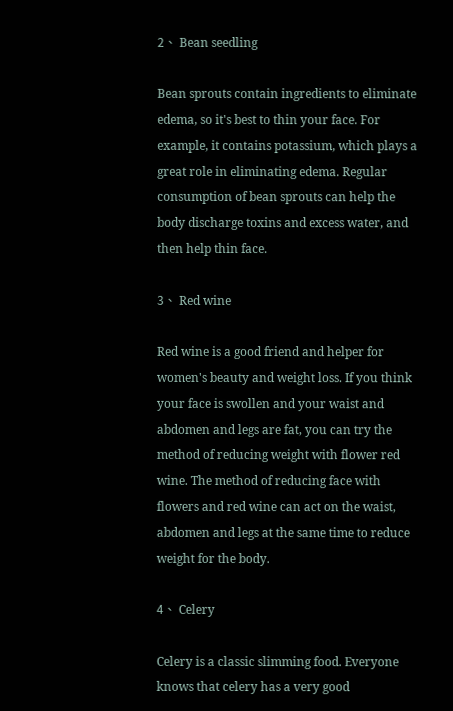2、 Bean seedling

Bean sprouts contain ingredients to eliminate edema, so it's best to thin your face. For example, it contains potassium, which plays a great role in eliminating edema. Regular consumption of bean sprouts can help the body discharge toxins and excess water, and then help thin face.

3、 Red wine

Red wine is a good friend and helper for women's beauty and weight loss. If you think your face is swollen and your waist and abdomen and legs are fat, you can try the method of reducing weight with flower red wine. The method of reducing face with flowers and red wine can act on the waist, abdomen and legs at the same time to reduce weight for the body.

4、 Celery

Celery is a classic slimming food. Everyone knows that celery has a very good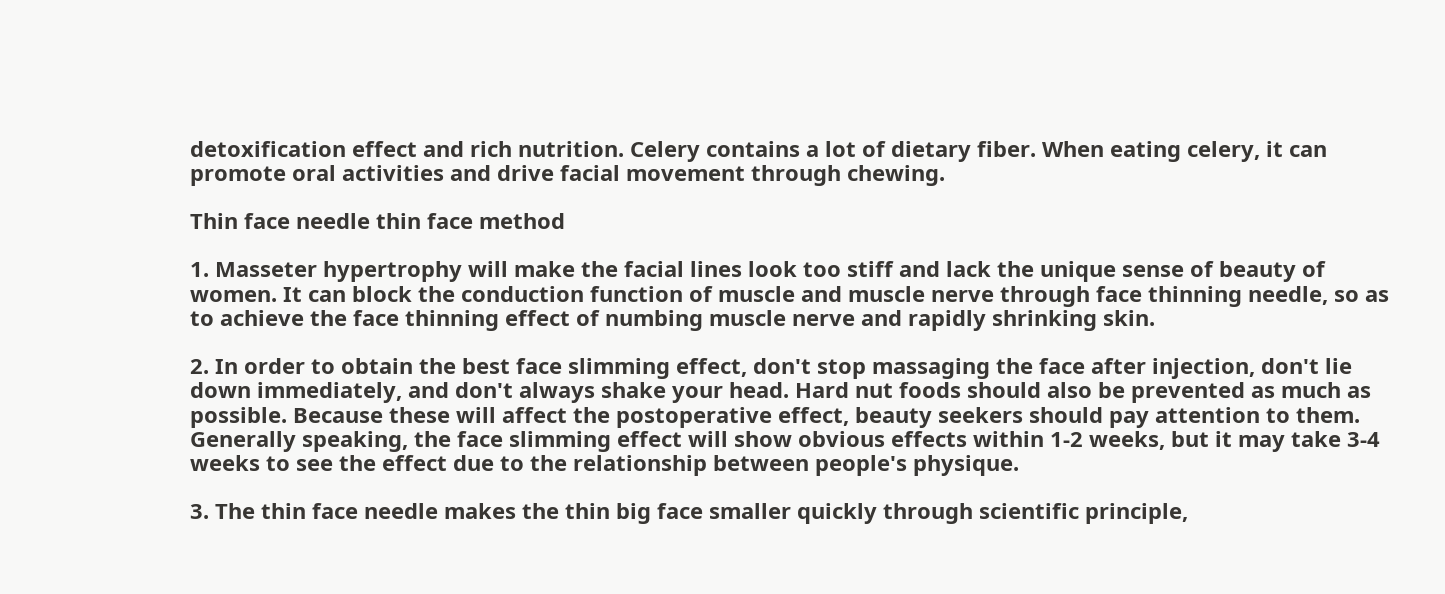detoxification effect and rich nutrition. Celery contains a lot of dietary fiber. When eating celery, it can promote oral activities and drive facial movement through chewing.

Thin face needle thin face method

1. Masseter hypertrophy will make the facial lines look too stiff and lack the unique sense of beauty of women. It can block the conduction function of muscle and muscle nerve through face thinning needle, so as to achieve the face thinning effect of numbing muscle nerve and rapidly shrinking skin.

2. In order to obtain the best face slimming effect, don't stop massaging the face after injection, don't lie down immediately, and don't always shake your head. Hard nut foods should also be prevented as much as possible. Because these will affect the postoperative effect, beauty seekers should pay attention to them. Generally speaking, the face slimming effect will show obvious effects within 1-2 weeks, but it may take 3-4 weeks to see the effect due to the relationship between people's physique.

3. The thin face needle makes the thin big face smaller quickly through scientific principle,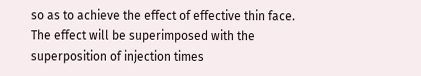so as to achieve the effect of effective thin face. The effect will be superimposed with the superposition of injection times